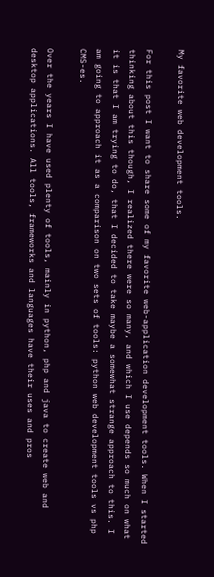My favorite web development tools.

For this post I want to share some of my favorite web-application development tools. When I started thinking about this though, I realized there were so many, and which I use depends so much on what it is that I am trying to do, that I decided to take maybe a somewhat strange approach to this. I am going to approach it as a comparison on two sets of tools: python web development tools vs php CMS-es.

Over the years I have used plenty of tools, mainly in python, php and java to create web and desktop applications. All tools, frameworks and languages have their uses and pros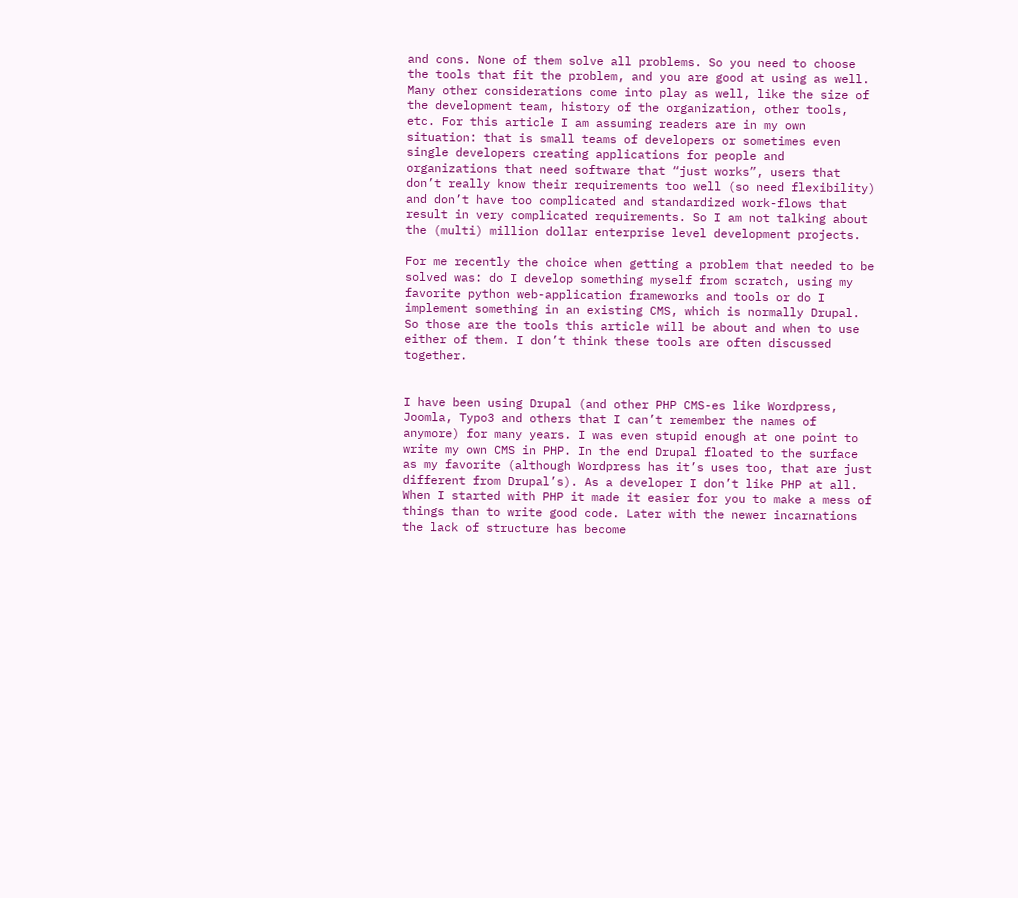and cons. None of them solve all problems. So you need to choose the tools that fit the problem, and you are good at using as well. Many other considerations come into play as well, like the size of the development team, history of the organization, other tools, etc. For this article I am assuming readers are in my own situation: that is small teams of developers or sometimes even single developers creating applications for people and organizations that need software that “just works”, users that don’t really know their requirements too well (so need flexibility) and don’t have too complicated and standardized work-flows that result in very complicated requirements. So I am not talking about the (multi) million dollar enterprise level development projects.

For me recently the choice when getting a problem that needed to be solved was: do I develop something myself from scratch, using my favorite python web-application frameworks and tools or do I implement something in an existing CMS, which is normally Drupal. So those are the tools this article will be about and when to use either of them. I don’t think these tools are often discussed together.


I have been using Drupal (and other PHP CMS-es like Wordpress, Joomla, Typo3 and others that I can’t remember the names of anymore) for many years. I was even stupid enough at one point to write my own CMS in PHP. In the end Drupal floated to the surface as my favorite (although Wordpress has it’s uses too, that are just different from Drupal’s). As a developer I don’t like PHP at all. When I started with PHP it made it easier for you to make a mess of things than to write good code. Later with the newer incarnations the lack of structure has become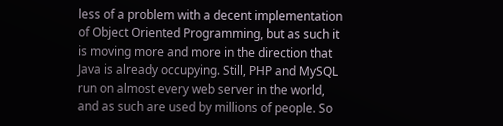less of a problem with a decent implementation of Object Oriented Programming, but as such it is moving more and more in the direction that Java is already occupying. Still, PHP and MySQL run on almost every web server in the world, and as such are used by millions of people. So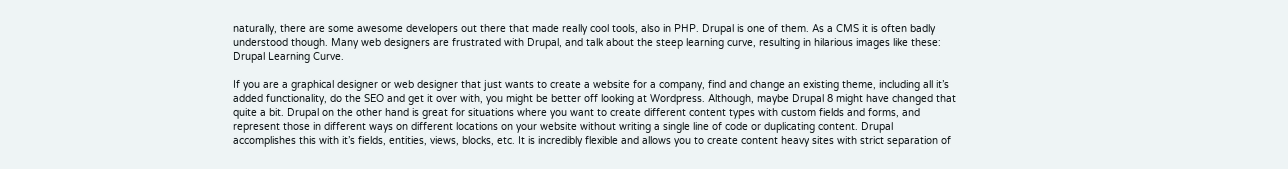naturally, there are some awesome developers out there that made really cool tools, also in PHP. Drupal is one of them. As a CMS it is often badly understood though. Many web designers are frustrated with Drupal, and talk about the steep learning curve, resulting in hilarious images like these: Drupal Learning Curve.

If you are a graphical designer or web designer that just wants to create a website for a company, find and change an existing theme, including all it’s added functionality, do the SEO and get it over with, you might be better off looking at Wordpress. Although, maybe Drupal 8 might have changed that quite a bit. Drupal on the other hand is great for situations where you want to create different content types with custom fields and forms, and represent those in different ways on different locations on your website without writing a single line of code or duplicating content. Drupal accomplishes this with it’s fields, entities, views, blocks, etc. It is incredibly flexible and allows you to create content heavy sites with strict separation of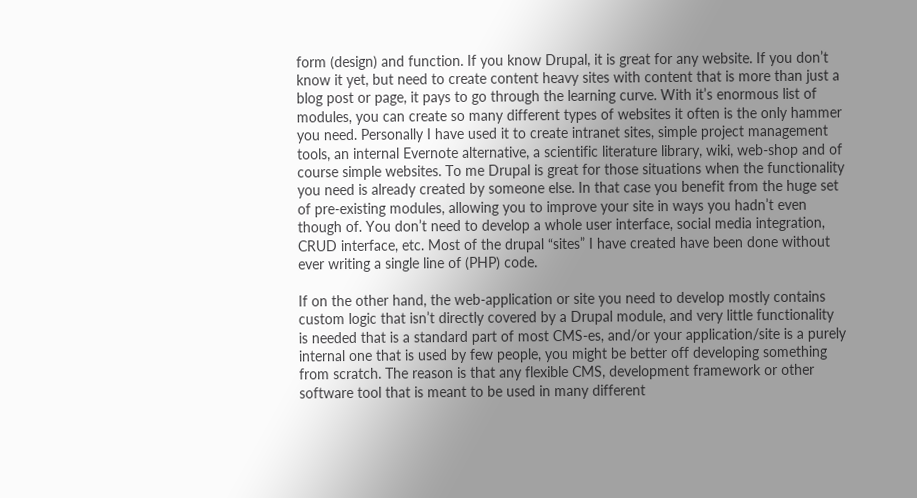form (design) and function. If you know Drupal, it is great for any website. If you don’t know it yet, but need to create content heavy sites with content that is more than just a blog post or page, it pays to go through the learning curve. With it’s enormous list of modules, you can create so many different types of websites it often is the only hammer you need. Personally I have used it to create intranet sites, simple project management tools, an internal Evernote alternative, a scientific literature library, wiki, web-shop and of course simple websites. To me Drupal is great for those situations when the functionality you need is already created by someone else. In that case you benefit from the huge set of pre-existing modules, allowing you to improve your site in ways you hadn’t even though of. You don’t need to develop a whole user interface, social media integration, CRUD interface, etc. Most of the drupal “sites” I have created have been done without ever writing a single line of (PHP) code.

If on the other hand, the web-application or site you need to develop mostly contains custom logic that isn’t directly covered by a Drupal module, and very little functionality is needed that is a standard part of most CMS-es, and/or your application/site is a purely internal one that is used by few people, you might be better off developing something from scratch. The reason is that any flexible CMS, development framework or other software tool that is meant to be used in many different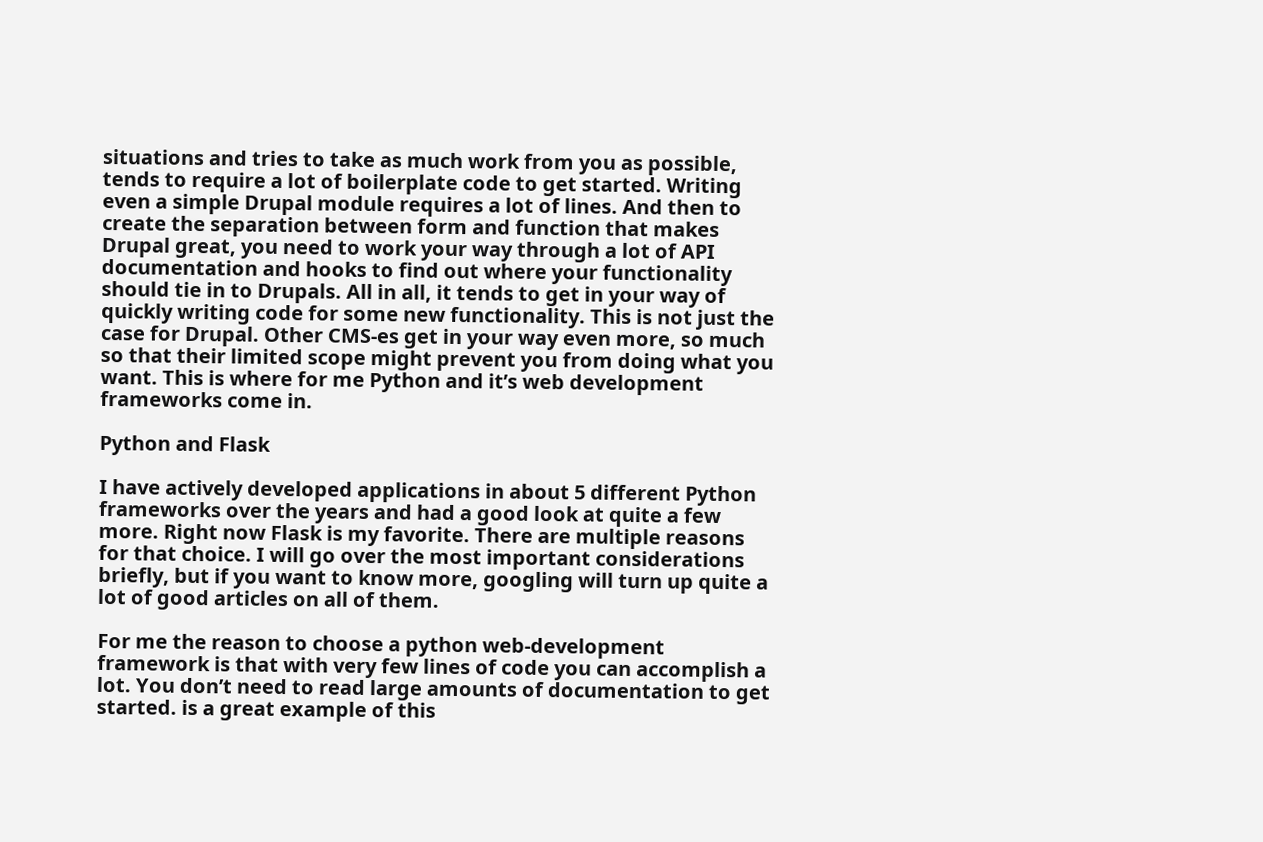situations and tries to take as much work from you as possible, tends to require a lot of boilerplate code to get started. Writing even a simple Drupal module requires a lot of lines. And then to create the separation between form and function that makes Drupal great, you need to work your way through a lot of API documentation and hooks to find out where your functionality should tie in to Drupals. All in all, it tends to get in your way of quickly writing code for some new functionality. This is not just the case for Drupal. Other CMS-es get in your way even more, so much so that their limited scope might prevent you from doing what you want. This is where for me Python and it’s web development frameworks come in.

Python and Flask

I have actively developed applications in about 5 different Python frameworks over the years and had a good look at quite a few more. Right now Flask is my favorite. There are multiple reasons for that choice. I will go over the most important considerations briefly, but if you want to know more, googling will turn up quite a lot of good articles on all of them.

For me the reason to choose a python web-development framework is that with very few lines of code you can accomplish a lot. You don’t need to read large amounts of documentation to get started. is a great example of this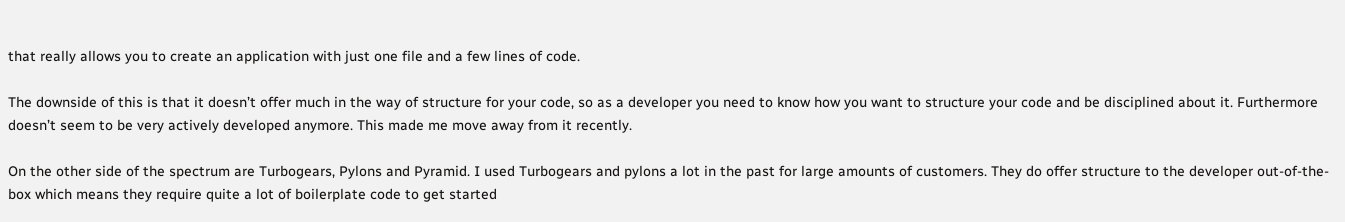that really allows you to create an application with just one file and a few lines of code.

The downside of this is that it doesn’t offer much in the way of structure for your code, so as a developer you need to know how you want to structure your code and be disciplined about it. Furthermore doesn’t seem to be very actively developed anymore. This made me move away from it recently.

On the other side of the spectrum are Turbogears, Pylons and Pyramid. I used Turbogears and pylons a lot in the past for large amounts of customers. They do offer structure to the developer out-of-the-box which means they require quite a lot of boilerplate code to get started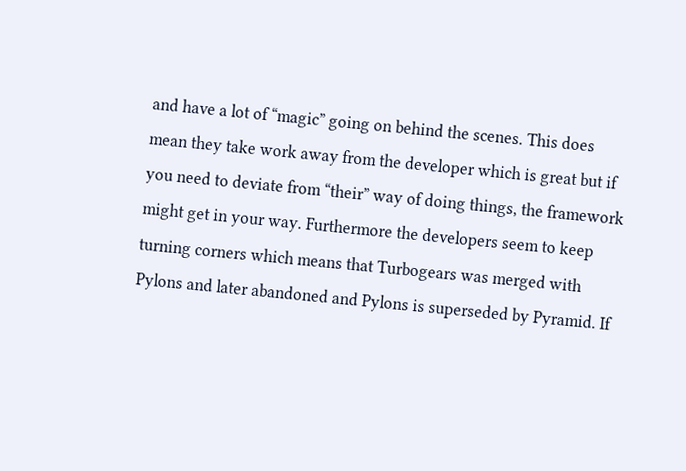and have a lot of “magic” going on behind the scenes. This does mean they take work away from the developer which is great but if you need to deviate from “their” way of doing things, the framework might get in your way. Furthermore the developers seem to keep turning corners which means that Turbogears was merged with Pylons and later abandoned and Pylons is superseded by Pyramid. If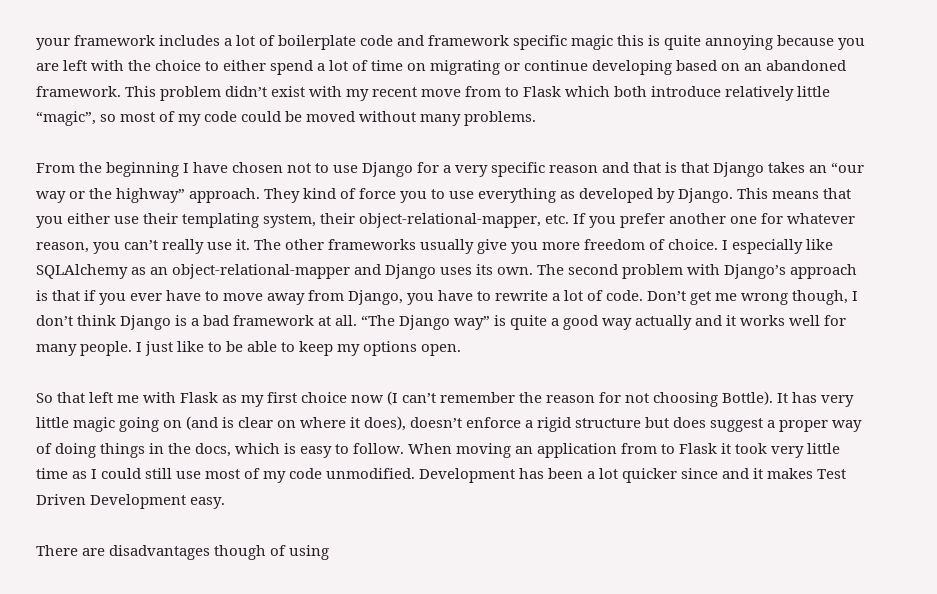your framework includes a lot of boilerplate code and framework specific magic this is quite annoying because you are left with the choice to either spend a lot of time on migrating or continue developing based on an abandoned framework. This problem didn’t exist with my recent move from to Flask which both introduce relatively little “magic”, so most of my code could be moved without many problems.

From the beginning I have chosen not to use Django for a very specific reason and that is that Django takes an “our way or the highway” approach. They kind of force you to use everything as developed by Django. This means that you either use their templating system, their object-relational-mapper, etc. If you prefer another one for whatever reason, you can’t really use it. The other frameworks usually give you more freedom of choice. I especially like SQLAlchemy as an object-relational-mapper and Django uses its own. The second problem with Django’s approach is that if you ever have to move away from Django, you have to rewrite a lot of code. Don’t get me wrong though, I don’t think Django is a bad framework at all. “The Django way” is quite a good way actually and it works well for many people. I just like to be able to keep my options open.

So that left me with Flask as my first choice now (I can’t remember the reason for not choosing Bottle). It has very little magic going on (and is clear on where it does), doesn’t enforce a rigid structure but does suggest a proper way of doing things in the docs, which is easy to follow. When moving an application from to Flask it took very little time as I could still use most of my code unmodified. Development has been a lot quicker since and it makes Test Driven Development easy.

There are disadvantages though of using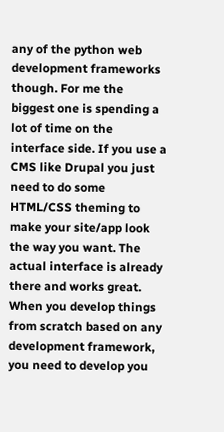any of the python web development frameworks though. For me the biggest one is spending a lot of time on the interface side. If you use a CMS like Drupal you just need to do some HTML/CSS theming to make your site/app look the way you want. The actual interface is already there and works great. When you develop things from scratch based on any development framework, you need to develop you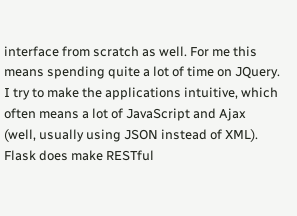interface from scratch as well. For me this means spending quite a lot of time on JQuery. I try to make the applications intuitive, which often means a lot of JavaScript and Ajax (well, usually using JSON instead of XML). Flask does make RESTful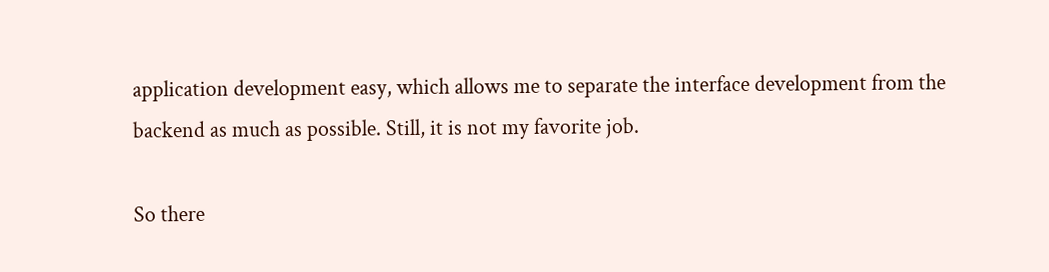application development easy, which allows me to separate the interface development from the backend as much as possible. Still, it is not my favorite job.

So there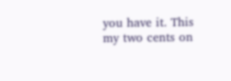you have it. This my two cents on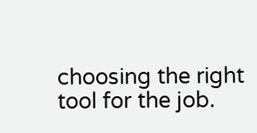choosing the right tool for the job.